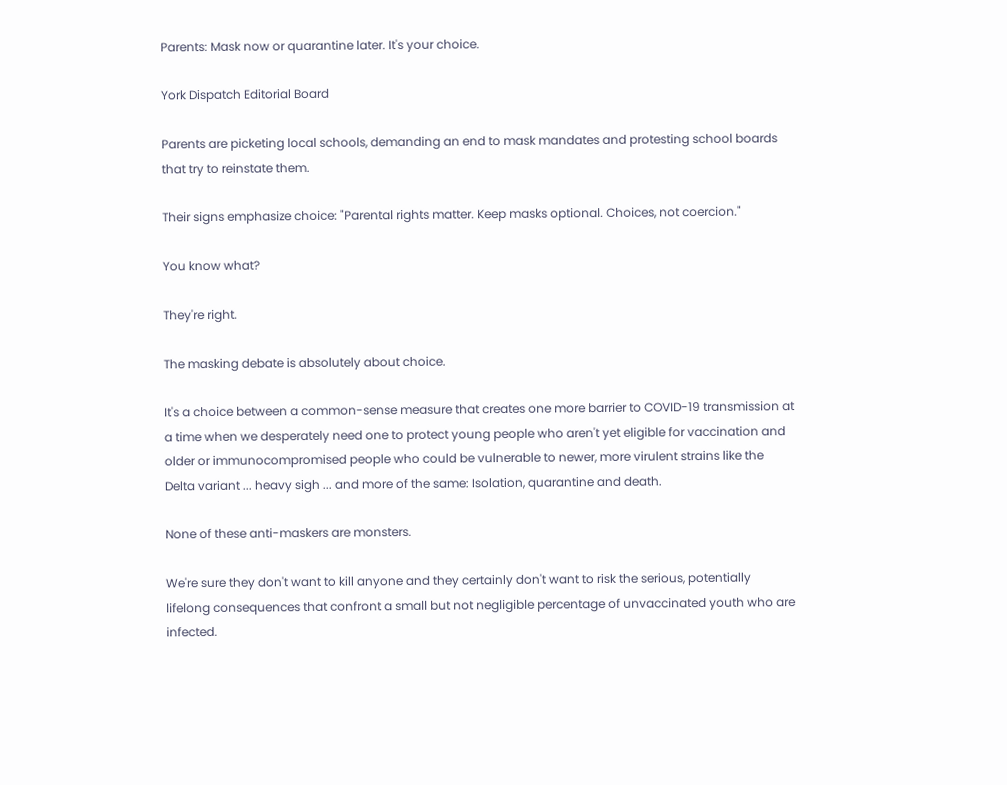Parents: Mask now or quarantine later. It's your choice.

York Dispatch Editorial Board

Parents are picketing local schools, demanding an end to mask mandates and protesting school boards that try to reinstate them.

Their signs emphasize choice: "Parental rights matter. Keep masks optional. Choices, not coercion."

You know what?

They're right.

The masking debate is absolutely about choice.

It's a choice between a common-sense measure that creates one more barrier to COVID-19 transmission at a time when we desperately need one to protect young people who aren't yet eligible for vaccination and older or immunocompromised people who could be vulnerable to newer, more virulent strains like the Delta variant ... heavy sigh ... and more of the same: Isolation, quarantine and death.

None of these anti-maskers are monsters.

We're sure they don't want to kill anyone and they certainly don't want to risk the serious, potentially lifelong consequences that confront a small but not negligible percentage of unvaccinated youth who are infected.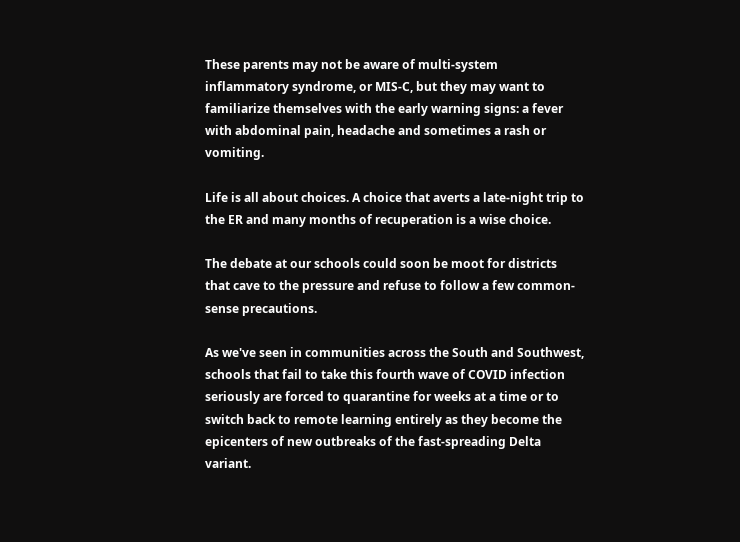These parents may not be aware of multi-system inflammatory syndrome, or MIS-C, but they may want to familiarize themselves with the early warning signs: a fever with abdominal pain, headache and sometimes a rash or vomiting.

Life is all about choices. A choice that averts a late-night trip to the ER and many months of recuperation is a wise choice.

The debate at our schools could soon be moot for districts that cave to the pressure and refuse to follow a few common-sense precautions.

As we've seen in communities across the South and Southwest, schools that fail to take this fourth wave of COVID infection seriously are forced to quarantine for weeks at a time or to switch back to remote learning entirely as they become the epicenters of new outbreaks of the fast-spreading Delta variant.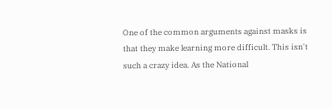One of the common arguments against masks is that they make learning more difficult. This isn't such a crazy idea. As the National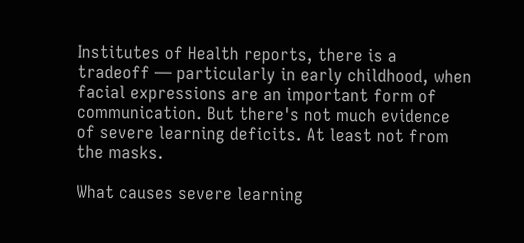Institutes of Health reports, there is a tradeoff — particularly in early childhood, when facial expressions are an important form of communication. But there's not much evidence of severe learning deficits. At least not from the masks.

What causes severe learning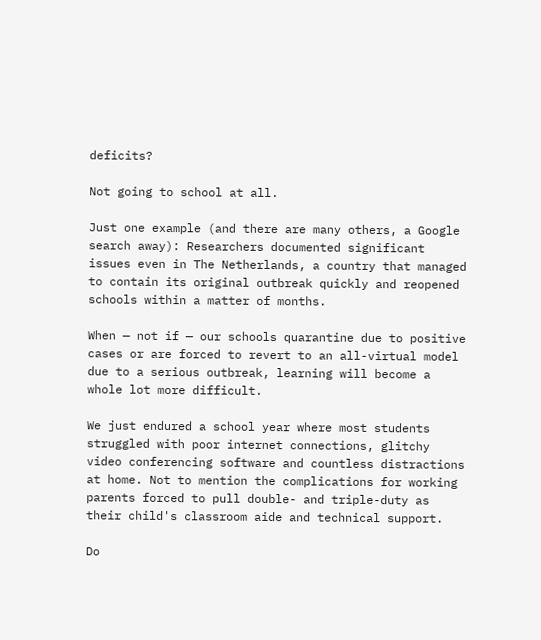deficits?

Not going to school at all.

Just one example (and there are many others, a Google search away): Researchers documented significant issues even in The Netherlands, a country that managed to contain its original outbreak quickly and reopened schools within a matter of months.

When — not if — our schools quarantine due to positive cases or are forced to revert to an all-virtual model due to a serious outbreak, learning will become a whole lot more difficult.

We just endured a school year where most students struggled with poor internet connections, glitchy video conferencing software and countless distractions at home. Not to mention the complications for working parents forced to pull double- and triple-duty as their child's classroom aide and technical support.

Do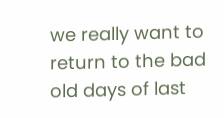we really want to return to the bad old days of last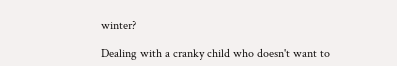winter?

Dealing with a cranky child who doesn't want to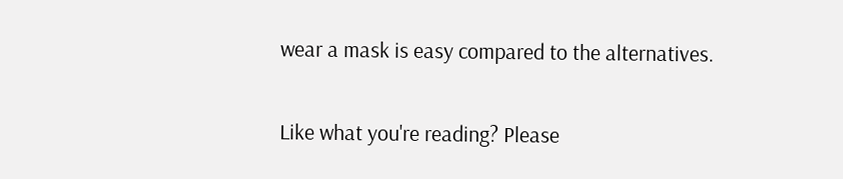wear a mask is easy compared to the alternatives.

Like what you're reading? Please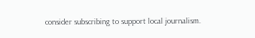consider subscribing to support local journalism.